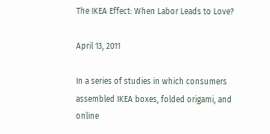The IKEA Effect: When Labor Leads to Love?

April 13, 2011

In a series of studies in which consumers assembled IKEA boxes, folded origami, and online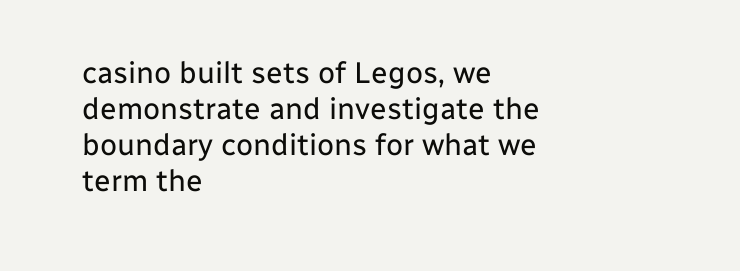casino built sets of Legos, we demonstrate and investigate the boundary conditions for what we term the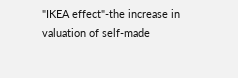"IKEA effect"-the increase in valuation of self-made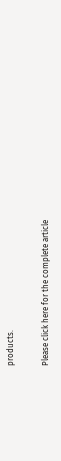products.

Please click here for the complete article